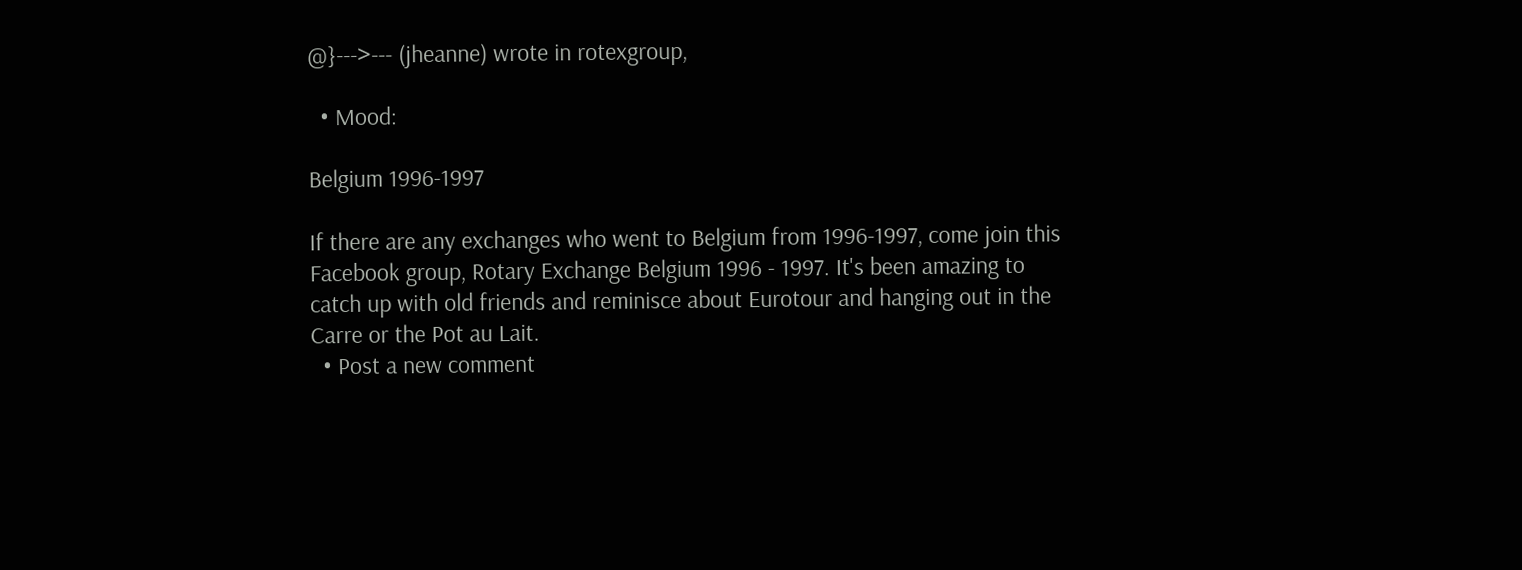@}--->--- (jheanne) wrote in rotexgroup,

  • Mood:

Belgium 1996-1997

If there are any exchanges who went to Belgium from 1996-1997, come join this Facebook group, Rotary Exchange Belgium 1996 - 1997. It's been amazing to catch up with old friends and reminisce about Eurotour and hanging out in the Carre or the Pot au Lait.
  • Post a new comment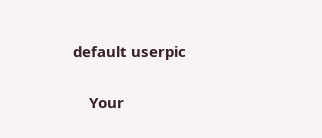default userpic

    Your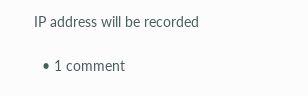IP address will be recorded

  • 1 comment